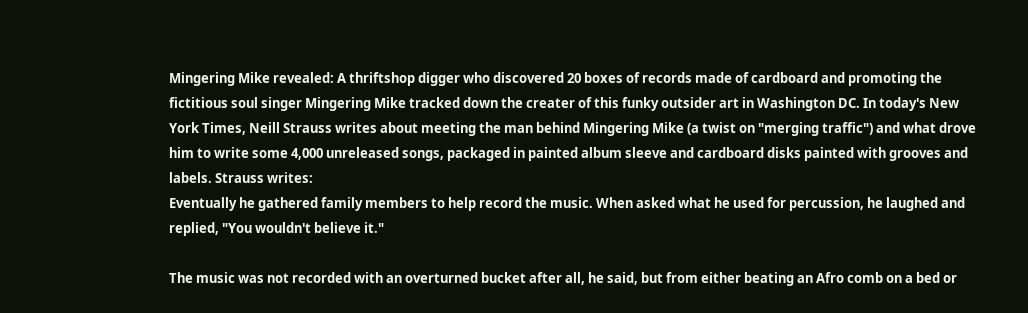Mingering Mike revealed: A thriftshop digger who discovered 20 boxes of records made of cardboard and promoting the fictitious soul singer Mingering Mike tracked down the creater of this funky outsider art in Washington DC. In today's New York Times, Neill Strauss writes about meeting the man behind Mingering Mike (a twist on "merging traffic") and what drove him to write some 4,000 unreleased songs, packaged in painted album sleeve and cardboard disks painted with grooves and labels. Strauss writes:
Eventually he gathered family members to help record the music. When asked what he used for percussion, he laughed and replied, "You wouldn't believe it."

The music was not recorded with an overturned bucket after all, he said, but from either beating an Afro comb on a bed or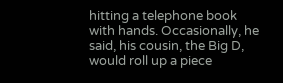hitting a telephone book with hands. Occasionally, he said, his cousin, the Big D, would roll up a piece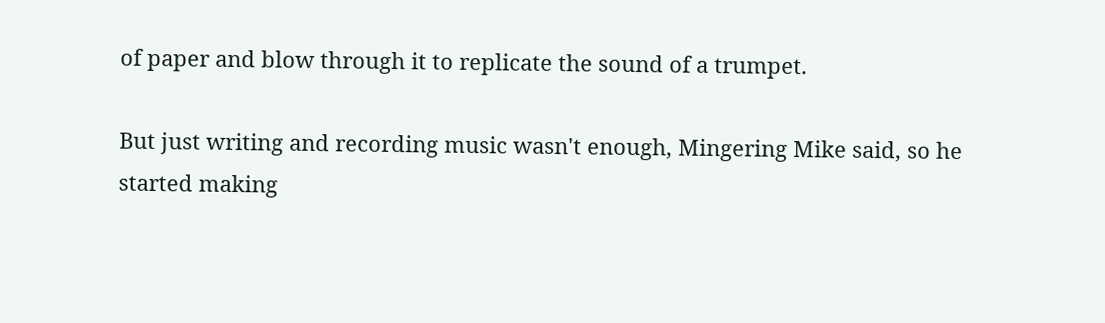of paper and blow through it to replicate the sound of a trumpet.

But just writing and recording music wasn't enough, Mingering Mike said, so he started making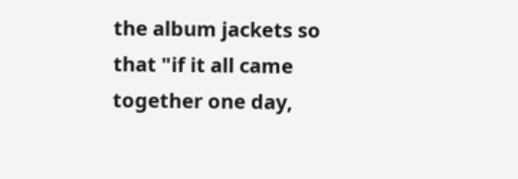the album jackets so that "if it all came together one day,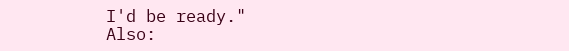I'd be ready."
Also: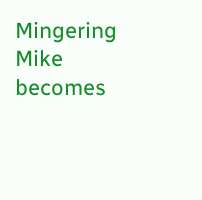Mingering Mike becomes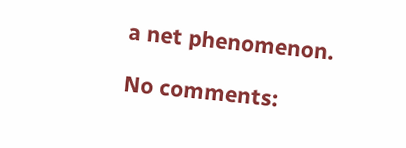a net phenomenon.

No comments: